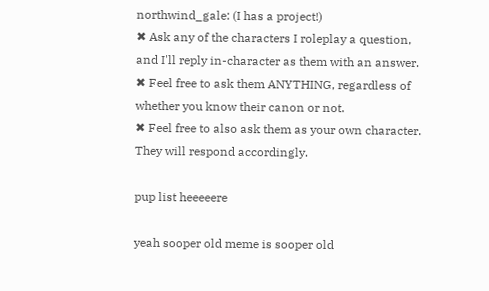northwind_gale: (I has a project!)
✖ Ask any of the characters I roleplay a question, and I'll reply in-character as them with an answer.
✖ Feel free to ask them ANYTHING, regardless of whether you know their canon or not.
✖ Feel free to also ask them as your own character. They will respond accordingly.

pup list heeeeere

yeah sooper old meme is sooper old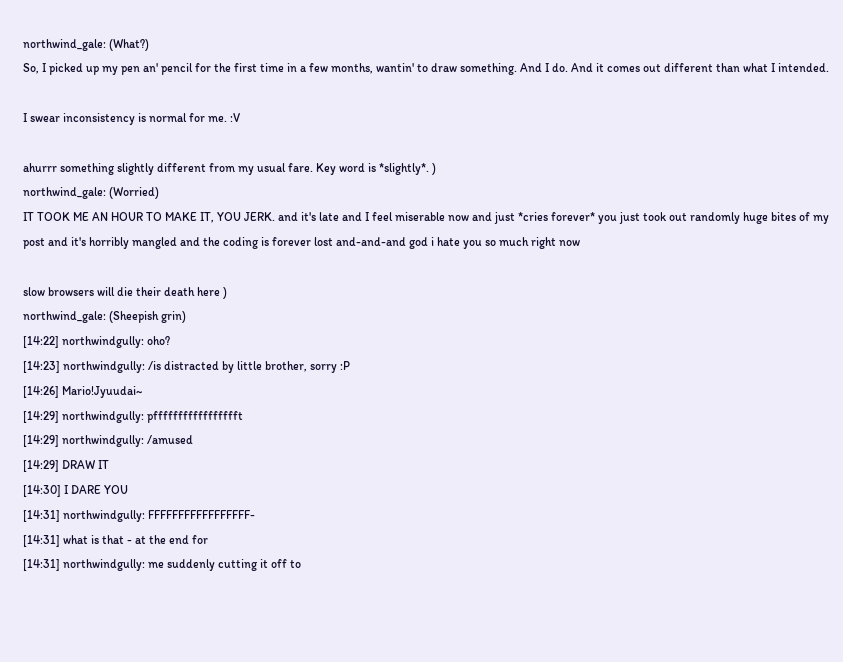northwind_gale: (What?)
So, I picked up my pen an' pencil for the first time in a few months, wantin' to draw something. And I do. And it comes out different than what I intended.

I swear inconsistency is normal for me. :V

ahurrr something slightly different from my usual fare. Key word is *slightly*. )
northwind_gale: (Worried)
IT TOOK ME AN HOUR TO MAKE IT, YOU JERK. and it's late and I feel miserable now and just *cries forever* you just took out randomly huge bites of my post and it's horribly mangled and the coding is forever lost and-and-and god i hate you so much right now

slow browsers will die their death here )
northwind_gale: (Sheepish grin)
[14:22] northwindgully: oho?
[14:23] northwindgully: /is distracted by little brother, sorry :P
[14:26] Mario!Jyuudai~
[14:29] northwindgully: pffffffffffffffffft
[14:29] northwindgully: /amused
[14:29] DRAW IT
[14:30] I DARE YOU
[14:31] northwindgully: FFFFFFFFFFFFFFFFF-
[14:31] what is that - at the end for
[14:31] northwindgully: me suddenly cutting it off to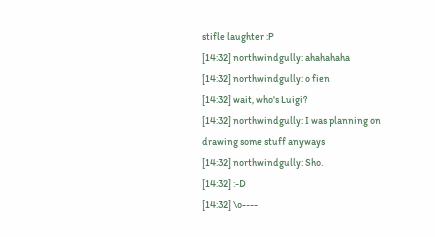stifle laughter :P
[14:32] northwindgully: ahahahaha
[14:32] northwindgully: o fien
[14:32] wait, who's Luigi?
[14:32] northwindgully: I was planning on drawing some stuff anyways
[14:32] northwindgully: Sho.
[14:32] :-D
[14:32] \o----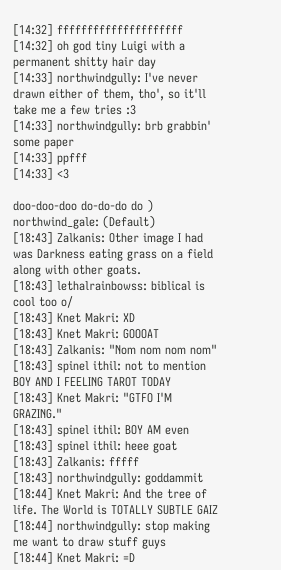[14:32] fffffffffffffffffffff
[14:32] oh god tiny Luigi with a permanent shitty hair day
[14:33] northwindgully: I've never drawn either of them, tho', so it'll take me a few tries :3
[14:33] northwindgully: brb grabbin' some paper
[14:33] ppfff
[14:33] <3

doo-doo-doo do-do-do do )
northwind_gale: (Default)
[18:43] Zalkanis: Other image I had was Darkness eating grass on a field along with other goats.
[18:43] lethalrainbowss: biblical is cool too o/
[18:43] Knet Makri: XD
[18:43] Knet Makri: GOOOAT
[18:43] Zalkanis: "Nom nom nom nom"
[18:43] spinel ithil: not to mention BOY AND I FEELING TAROT TODAY
[18:43] Knet Makri: "GTFO I'M GRAZING."
[18:43] spinel ithil: BOY AM even
[18:43] spinel ithil: heee goat
[18:43] Zalkanis: fffff
[18:43] northwindgully: goddammit
[18:44] Knet Makri: And the tree of life. The World is TOTALLY SUBTLE GAIZ
[18:44] northwindgully: stop making me want to draw stuff guys
[18:44] Knet Makri: =D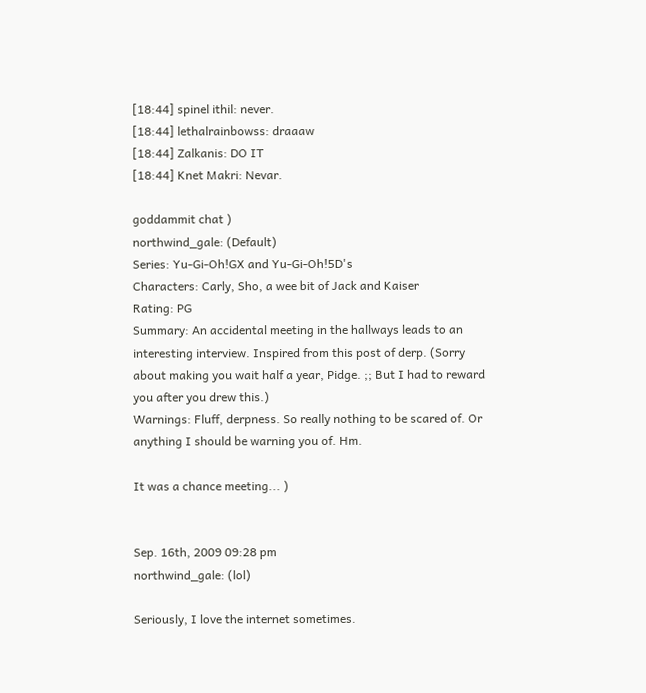[18:44] spinel ithil: never.
[18:44] lethalrainbowss: draaaw
[18:44] Zalkanis: DO IT
[18:44] Knet Makri: Nevar.

goddammit chat )
northwind_gale: (Default)
Series: Yu-Gi-Oh!GX and Yu-Gi-Oh!5D's
Characters: Carly, Sho, a wee bit of Jack and Kaiser
Rating: PG
Summary: An accidental meeting in the hallways leads to an interesting interview. Inspired from this post of derp. (Sorry about making you wait half a year, Pidge. ;; But I had to reward you after you drew this.)
Warnings: Fluff, derpness. So really nothing to be scared of. Or anything I should be warning you of. Hm.

It was a chance meeting... )


Sep. 16th, 2009 09:28 pm
northwind_gale: (lol)

Seriously, I love the internet sometimes.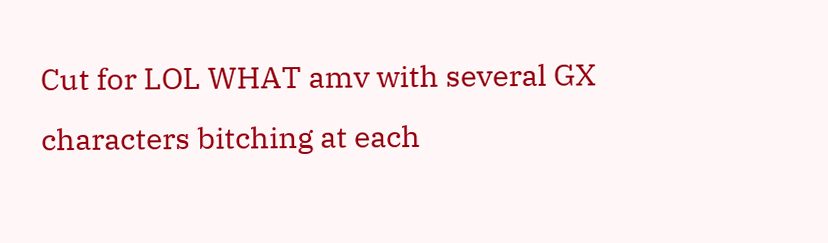Cut for LOL WHAT amv with several GX characters bitching at each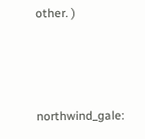other. )



northwind_gale: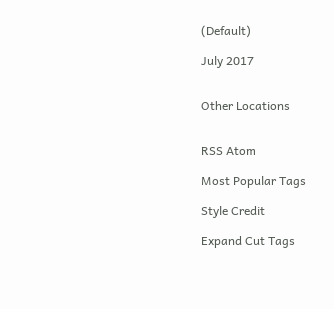(Default)

July 2017


Other Locations


RSS Atom

Most Popular Tags

Style Credit

Expand Cut Tags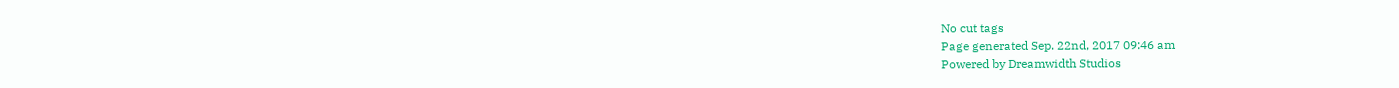No cut tags
Page generated Sep. 22nd, 2017 09:46 am
Powered by Dreamwidth Studios